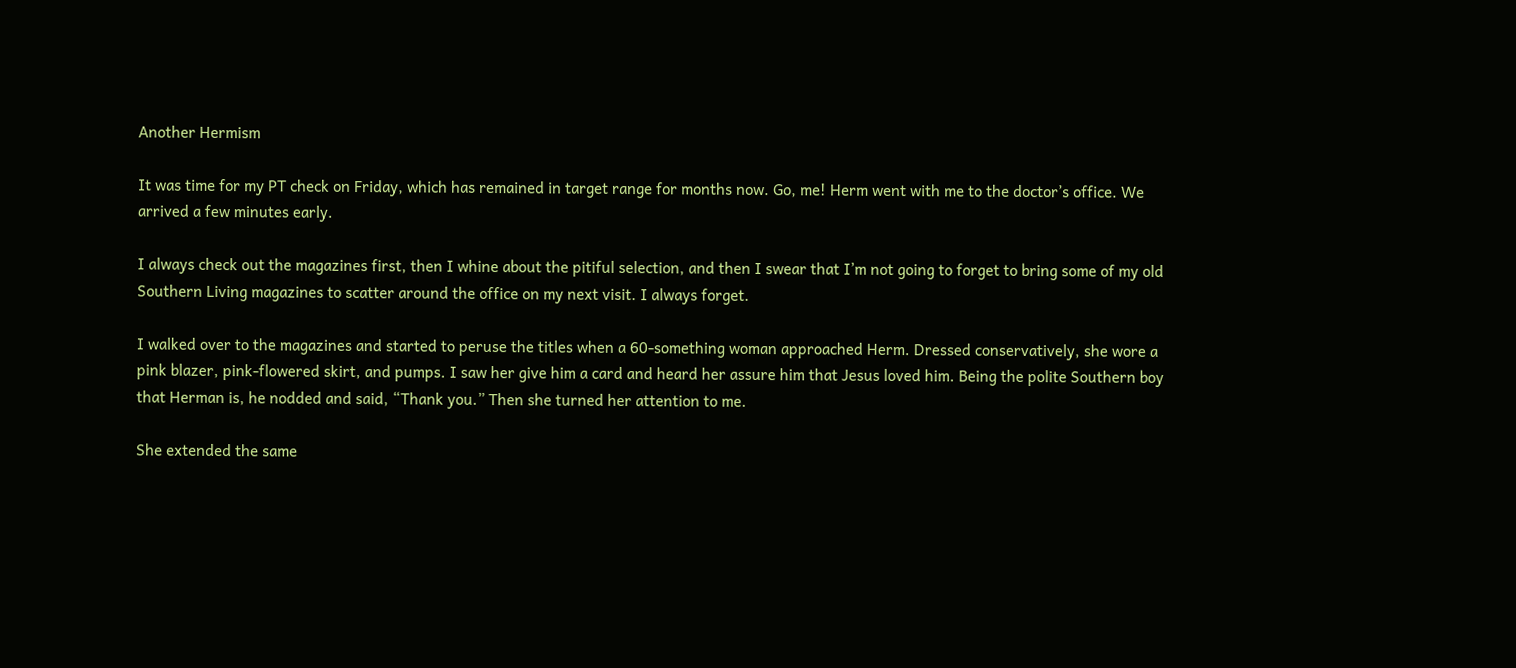Another Hermism

It was time for my PT check on Friday, which has remained in target range for months now. Go, me! Herm went with me to the doctor’s office. We arrived a few minutes early.

I always check out the magazines first, then I whine about the pitiful selection, and then I swear that I’m not going to forget to bring some of my old Southern Living magazines to scatter around the office on my next visit. I always forget.

I walked over to the magazines and started to peruse the titles when a 60-something woman approached Herm. Dressed conservatively, she wore a pink blazer, pink-flowered skirt, and pumps. I saw her give him a card and heard her assure him that Jesus loved him. Being the polite Southern boy that Herman is, he nodded and said, “Thank you.” Then she turned her attention to me.

She extended the same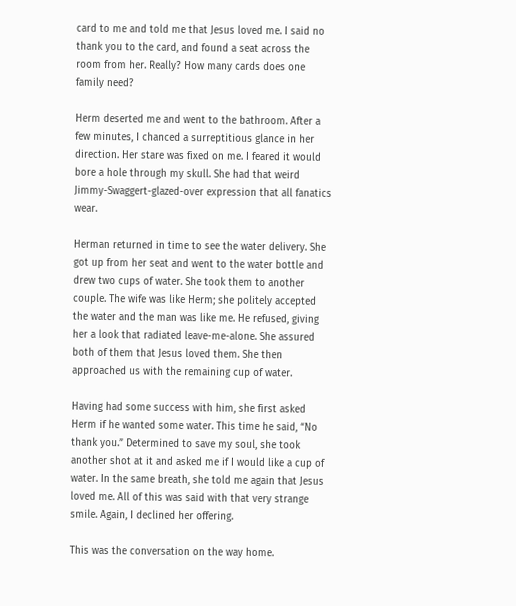card to me and told me that Jesus loved me. I said no thank you to the card, and found a seat across the room from her. Really? How many cards does one family need?

Herm deserted me and went to the bathroom. After a few minutes, I chanced a surreptitious glance in her direction. Her stare was fixed on me. I feared it would bore a hole through my skull. She had that weird Jimmy-Swaggert-glazed-over expression that all fanatics wear.

Herman returned in time to see the water delivery. She got up from her seat and went to the water bottle and drew two cups of water. She took them to another couple. The wife was like Herm; she politely accepted the water and the man was like me. He refused, giving her a look that radiated leave-me-alone. She assured both of them that Jesus loved them. She then approached us with the remaining cup of water.

Having had some success with him, she first asked Herm if he wanted some water. This time he said, “No thank you.” Determined to save my soul, she took another shot at it and asked me if I would like a cup of water. In the same breath, she told me again that Jesus loved me. All of this was said with that very strange smile. Again, I declined her offering.

This was the conversation on the way home.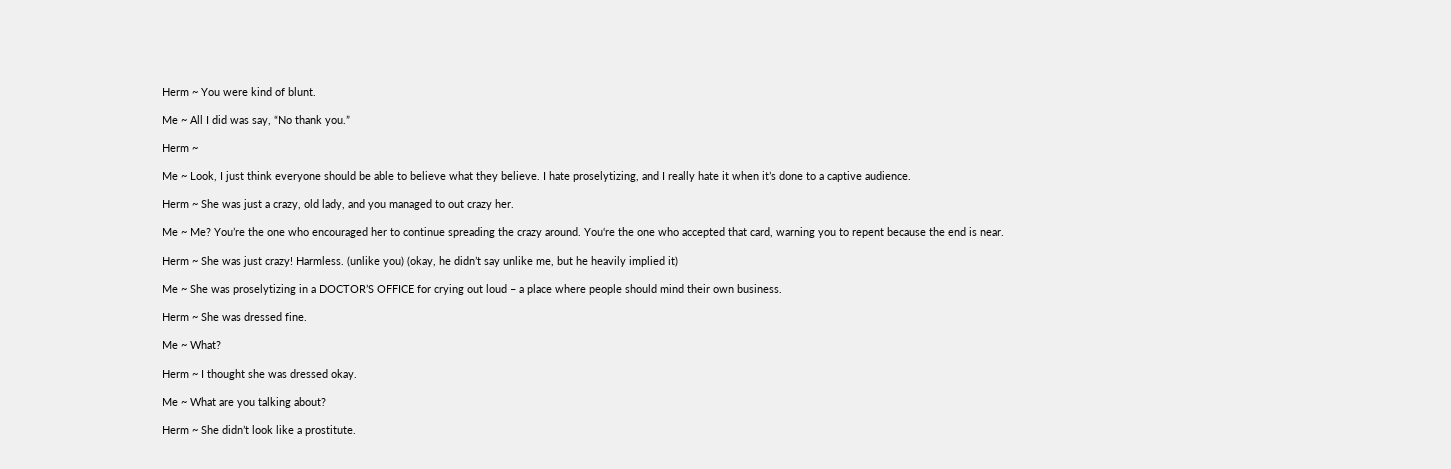Herm ~ You were kind of blunt.

Me ~ All I did was say, “No thank you.”

Herm ~

Me ~ Look, I just think everyone should be able to believe what they believe. I hate proselytizing, and I really hate it when it’s done to a captive audience.

Herm ~ She was just a crazy, old lady, and you managed to out crazy her.

Me ~ Me? You’re the one who encouraged her to continue spreading the crazy around. You‘re the one who accepted that card, warning you to repent because the end is near.

Herm ~ She was just crazy! Harmless. (unlike you) (okay, he didn’t say unlike me, but he heavily implied it)

Me ~ She was proselytizing in a DOCTOR’S OFFICE for crying out loud – a place where people should mind their own business.

Herm ~ She was dressed fine.

Me ~ What?

Herm ~ I thought she was dressed okay.

Me ~ What are you talking about?

Herm ~ She didn’t look like a prostitute.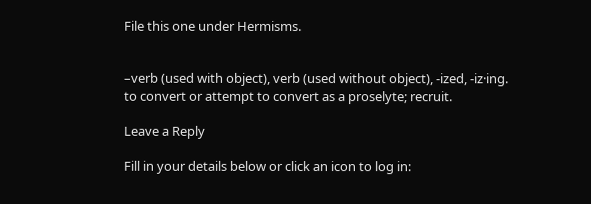File this one under Hermisms.


–verb (used with object), verb (used without object), -ized, -iz·ing.
to convert or attempt to convert as a proselyte; recruit.

Leave a Reply

Fill in your details below or click an icon to log in: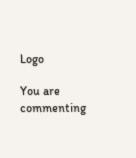Logo

You are commenting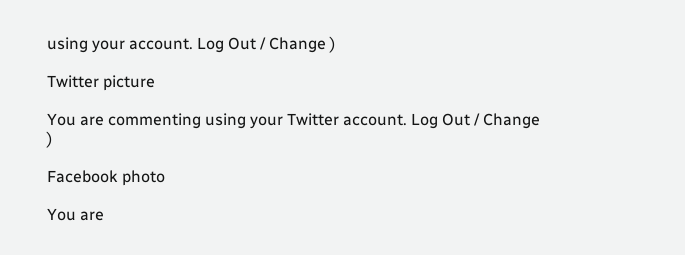using your account. Log Out / Change )

Twitter picture

You are commenting using your Twitter account. Log Out / Change )

Facebook photo

You are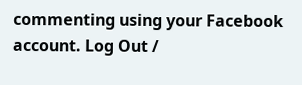commenting using your Facebook account. Log Out /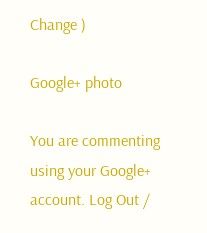Change )

Google+ photo

You are commenting using your Google+ account. Log Out /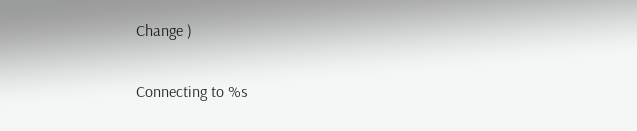Change )

Connecting to %s